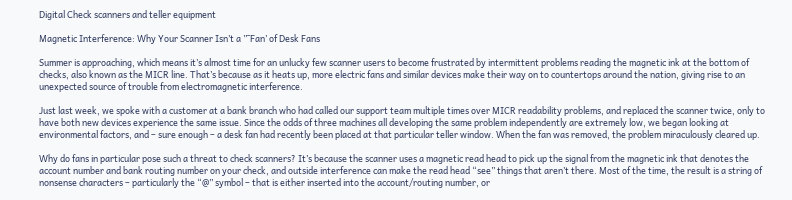Digital Check scanners and teller equipment

Magnetic Interference: Why Your Scanner Isn’t a ”˜Fan’ of Desk Fans

Summer is approaching, which means it’s almost time for an unlucky few scanner users to become frustrated by intermittent problems reading the magnetic ink at the bottom of checks, also known as the MICR line. That’s because as it heats up, more electric fans and similar devices make their way on to countertops around the nation, giving rise to an unexpected source of trouble from electromagnetic interference.

Just last week, we spoke with a customer at a bank branch who had called our support team multiple times over MICR readability problems, and replaced the scanner twice, only to have both new devices experience the same issue. Since the odds of three machines all developing the same problem independently are extremely low, we began looking at environmental factors, and – sure enough – a desk fan had recently been placed at that particular teller window. When the fan was removed, the problem miraculously cleared up.

Why do fans in particular pose such a threat to check scanners? It’s because the scanner uses a magnetic read head to pick up the signal from the magnetic ink that denotes the account number and bank routing number on your check, and outside interference can make the read head “see” things that aren’t there. Most of the time, the result is a string of nonsense characters – particularly the “@” symbol – that is either inserted into the account/routing number, or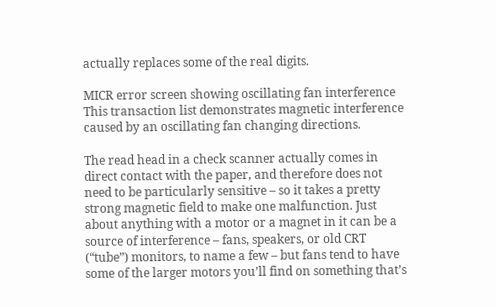actually replaces some of the real digits.

MICR error screen showing oscillating fan interference
This transaction list demonstrates magnetic interference caused by an oscillating fan changing directions.

The read head in a check scanner actually comes in direct contact with the paper, and therefore does not need to be particularly sensitive – so it takes a pretty strong magnetic field to make one malfunction. Just about anything with a motor or a magnet in it can be a source of interference – fans, speakers, or old CRT (“tube”) monitors, to name a few – but fans tend to have some of the larger motors you’ll find on something that’s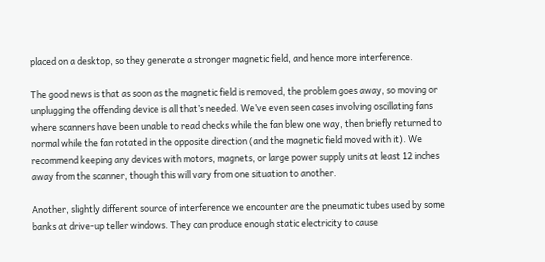placed on a desktop, so they generate a stronger magnetic field, and hence more interference.

The good news is that as soon as the magnetic field is removed, the problem goes away, so moving or unplugging the offending device is all that’s needed. We’ve even seen cases involving oscillating fans where scanners have been unable to read checks while the fan blew one way, then briefly returned to normal while the fan rotated in the opposite direction (and the magnetic field moved with it). We recommend keeping any devices with motors, magnets, or large power supply units at least 12 inches away from the scanner, though this will vary from one situation to another.

Another, slightly different source of interference we encounter are the pneumatic tubes used by some banks at drive-up teller windows. They can produce enough static electricity to cause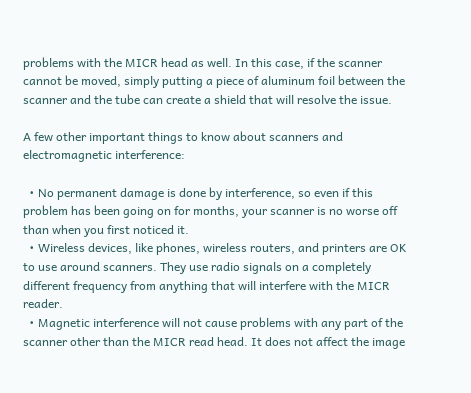problems with the MICR head as well. In this case, if the scanner cannot be moved, simply putting a piece of aluminum foil between the scanner and the tube can create a shield that will resolve the issue.

A few other important things to know about scanners and electromagnetic interference:

  • No permanent damage is done by interference, so even if this problem has been going on for months, your scanner is no worse off than when you first noticed it.
  • Wireless devices, like phones, wireless routers, and printers are OK to use around scanners. They use radio signals on a completely different frequency from anything that will interfere with the MICR reader.
  • Magnetic interference will not cause problems with any part of the scanner other than the MICR read head. It does not affect the image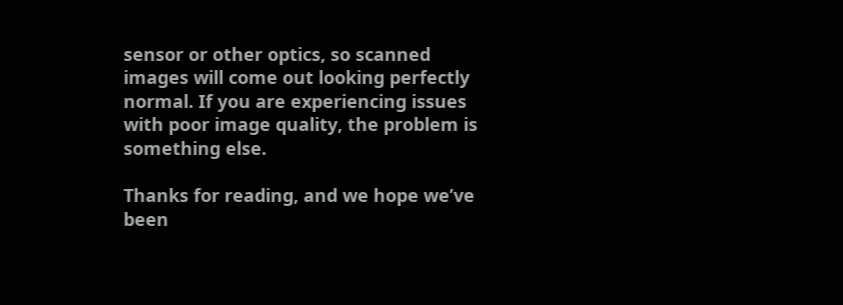sensor or other optics, so scanned images will come out looking perfectly normal. If you are experiencing issues with poor image quality, the problem is something else.

Thanks for reading, and we hope we’ve been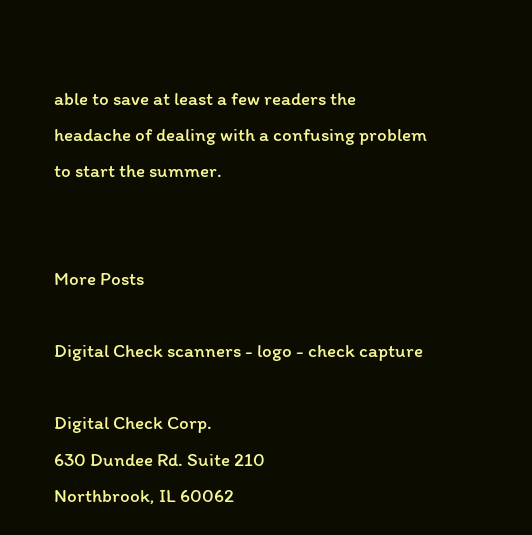able to save at least a few readers the headache of dealing with a confusing problem to start the summer.


More Posts

Digital Check scanners - logo - check capture

Digital Check Corp.
630 Dundee Rd. Suite 210
Northbrook, IL 60062